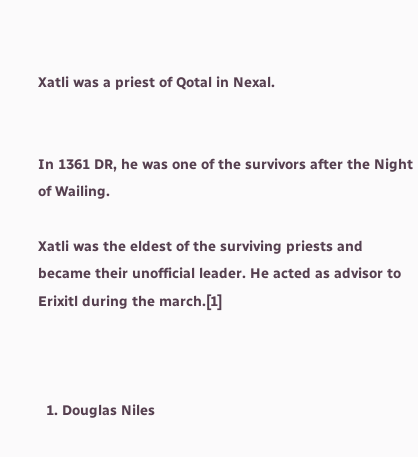Xatli was a priest of Qotal in Nexal.


In 1361 DR, he was one of the survivors after the Night of Wailing.

Xatli was the eldest of the surviving priests and became their unofficial leader. He acted as advisor to Erixitl during the march.[1]



  1. Douglas Niles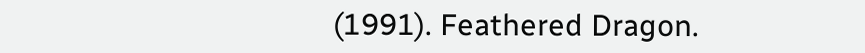(1991). Feathered Dragon.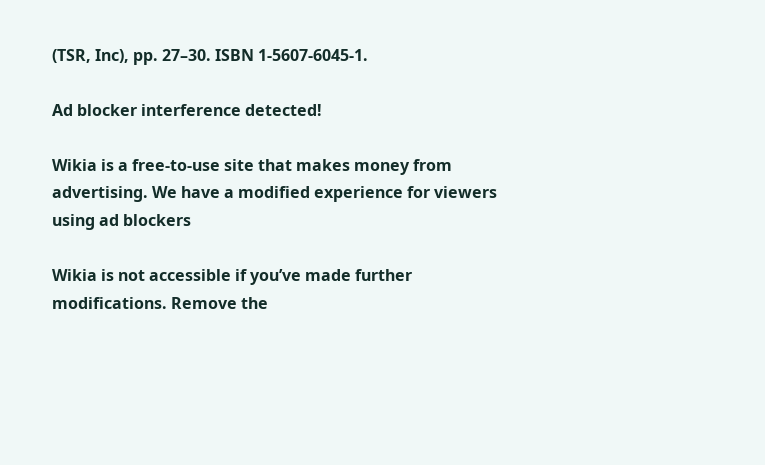(TSR, Inc), pp. 27–30. ISBN 1-5607-6045-1.

Ad blocker interference detected!

Wikia is a free-to-use site that makes money from advertising. We have a modified experience for viewers using ad blockers

Wikia is not accessible if you’ve made further modifications. Remove the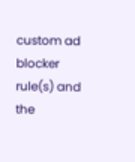custom ad blocker rule(s) and the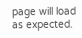page will load as expected.